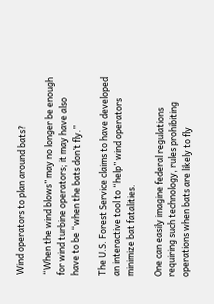Wind operators to plan around bats?

“When the wind blows” may no longer be enough for wind turbine operators; it may have also have to be “when the bats don’t fly.”

The U.S. Forest Service claims to have developed an interactive tool to “help” wind operators minimize bat fatalities.

One can easily imagine federal regulations requiring such technology, rules prohibiting operations when bats are likely to fly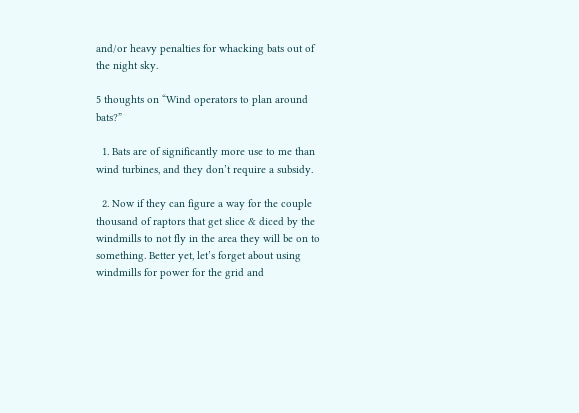and/or heavy penalties for whacking bats out of the night sky.

5 thoughts on “Wind operators to plan around bats?”

  1. Bats are of significantly more use to me than wind turbines, and they don’t require a subsidy.

  2. Now if they can figure a way for the couple thousand of raptors that get slice & diced by the windmills to not fly in the area they will be on to something. Better yet, let’s forget about using windmills for power for the grid and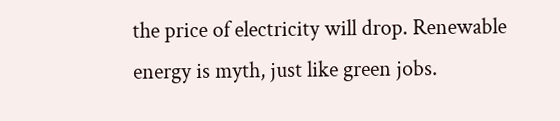the price of electricity will drop. Renewable energy is myth, just like green jobs.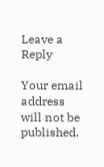Leave a Reply

Your email address will not be published.